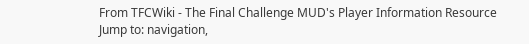From TFCWiki - The Final Challenge MUD's Player Information Resource
Jump to: navigation,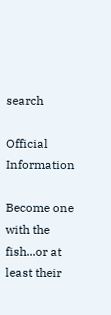search

Official Information

Become one with the fish...or at least their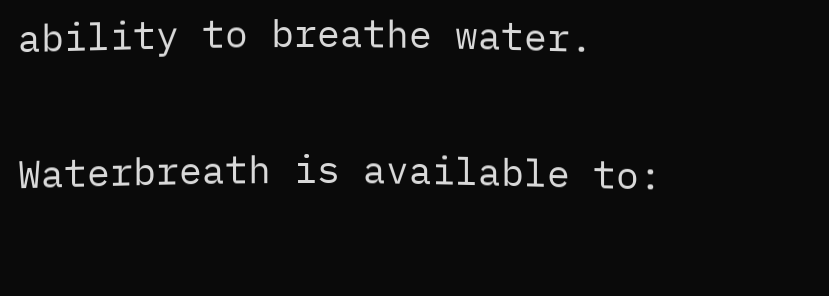ability to breathe water.

Waterbreath is available to: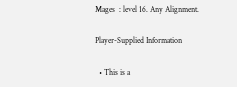Mages  : level 16. Any Alignment.

Player-Supplied Information

  • This is a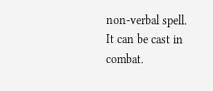non-verbal spell. It can be cast in combat.